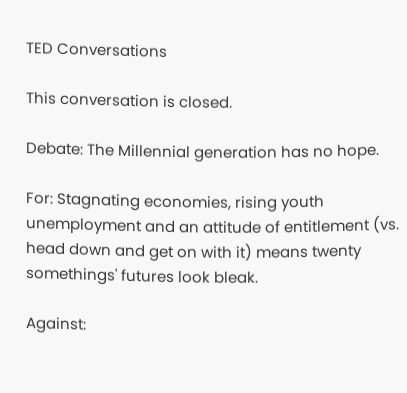TED Conversations

This conversation is closed.

Debate: The Millennial generation has no hope.

For: Stagnating economies, rising youth unemployment and an attitude of entitlement (vs. head down and get on with it) means twenty somethings' futures look bleak.

Against: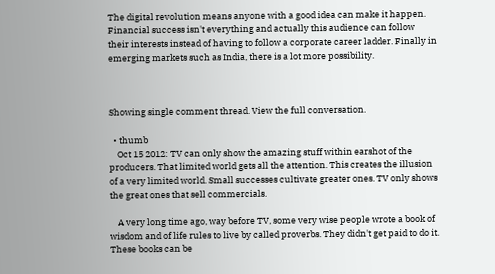The digital revolution means anyone with a good idea can make it happen. Financial success isn't everything and actually this audience can follow their interests instead of having to follow a corporate career ladder. Finally in emerging markets such as India, there is a lot more possibility.



Showing single comment thread. View the full conversation.

  • thumb
    Oct 15 2012: TV can only show the amazing stuff within earshot of the producers. That limited world gets all the attention. This creates the illusion of a very limited world. Small successes cultivate greater ones. TV only shows the great ones that sell commercials.

    A very long time ago, way before TV, some very wise people wrote a book of wisdom and of life rules to live by called proverbs. They didn't get paid to do it. These books can be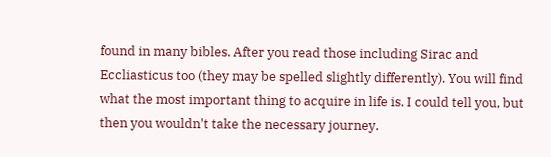found in many bibles. After you read those including Sirac and Eccliasticus too (they may be spelled slightly differently). You will find what the most important thing to acquire in life is. I could tell you, but then you wouldn't take the necessary journey.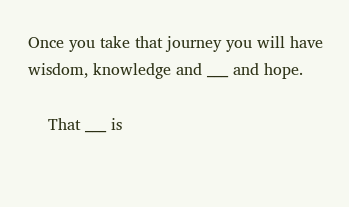Once you take that journey you will have wisdom, knowledge and ___ and hope.

    That ___ is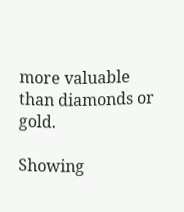more valuable than diamonds or gold.

Showing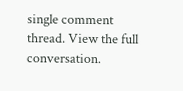single comment thread. View the full conversation.